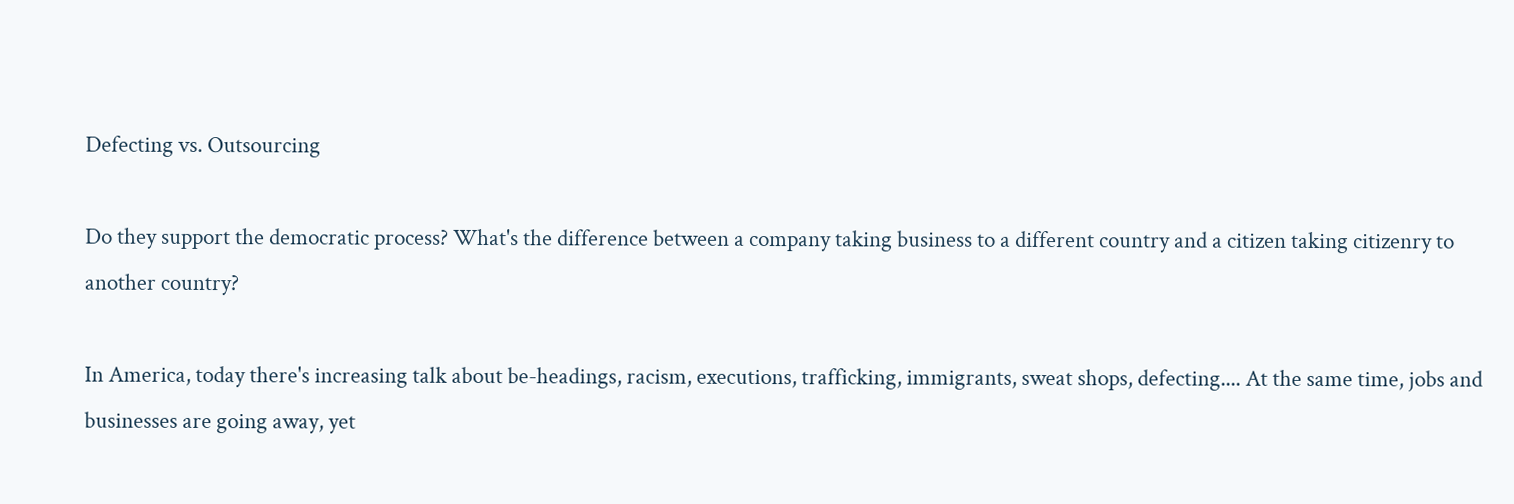Defecting vs. Outsourcing

Do they support the democratic process? What's the difference between a company taking business to a different country and a citizen taking citizenry to another country?

In America, today there's increasing talk about be-headings, racism, executions, trafficking, immigrants, sweat shops, defecting.... At the same time, jobs and businesses are going away, yet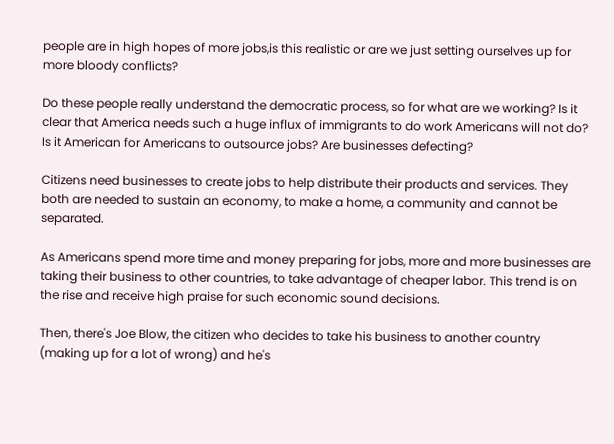people are in high hopes of more jobs,is this realistic or are we just setting ourselves up for more bloody conflicts?

Do these people really understand the democratic process, so for what are we working? Is it clear that America needs such a huge influx of immigrants to do work Americans will not do? Is it American for Americans to outsource jobs? Are businesses defecting?

Citizens need businesses to create jobs to help distribute their products and services. They both are needed to sustain an economy, to make a home, a community and cannot be separated.

As Americans spend more time and money preparing for jobs, more and more businesses are taking their business to other countries, to take advantage of cheaper labor. This trend is on the rise and receive high praise for such economic sound decisions.

Then, there's Joe Blow, the citizen who decides to take his business to another country (making up for a lot of wrong) and he's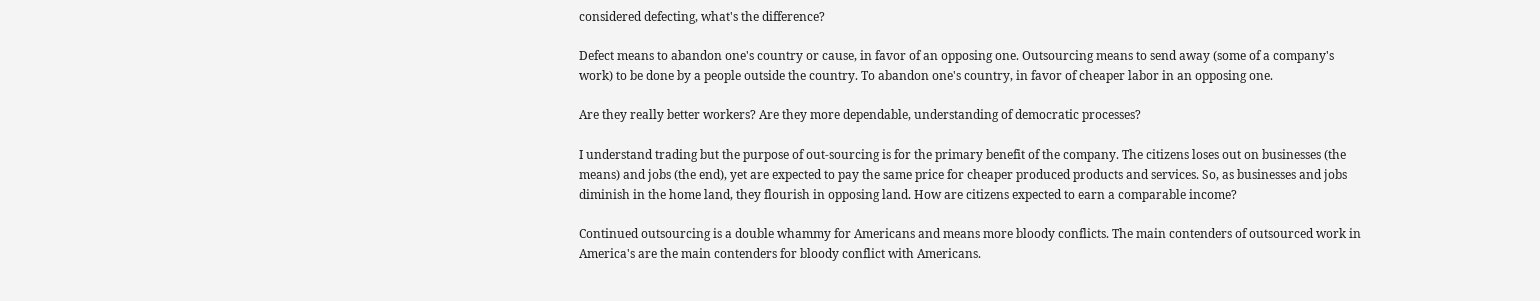considered defecting, what's the difference?

Defect means to abandon one's country or cause, in favor of an opposing one. Outsourcing means to send away (some of a company's work) to be done by a people outside the country. To abandon one's country, in favor of cheaper labor in an opposing one.

Are they really better workers? Are they more dependable, understanding of democratic processes?

I understand trading but the purpose of out-sourcing is for the primary benefit of the company. The citizens loses out on businesses (the means) and jobs (the end), yet are expected to pay the same price for cheaper produced products and services. So, as businesses and jobs diminish in the home land, they flourish in opposing land. How are citizens expected to earn a comparable income?

Continued outsourcing is a double whammy for Americans and means more bloody conflicts. The main contenders of outsourced work in America's are the main contenders for bloody conflict with Americans.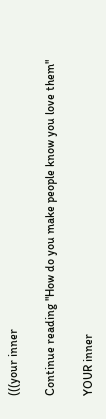(((your inner

Continue reading "How do you make people know you love them"

YOUR inner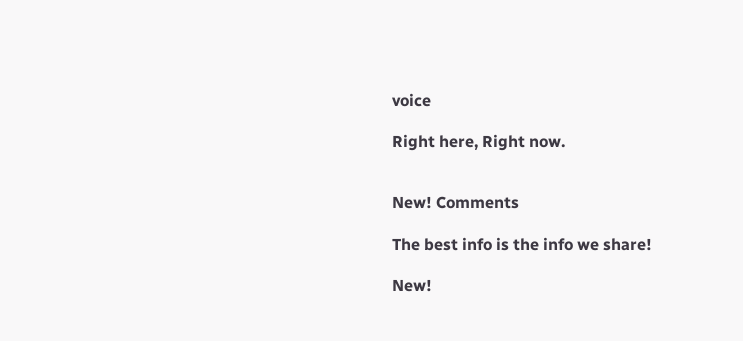voice

Right here, Right now.


New! Comments

The best info is the info we share!

New!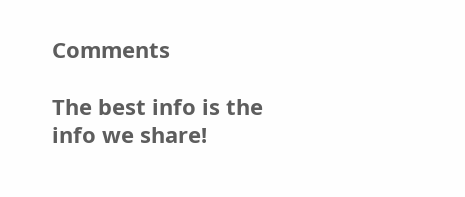Comments

The best info is the info we share!